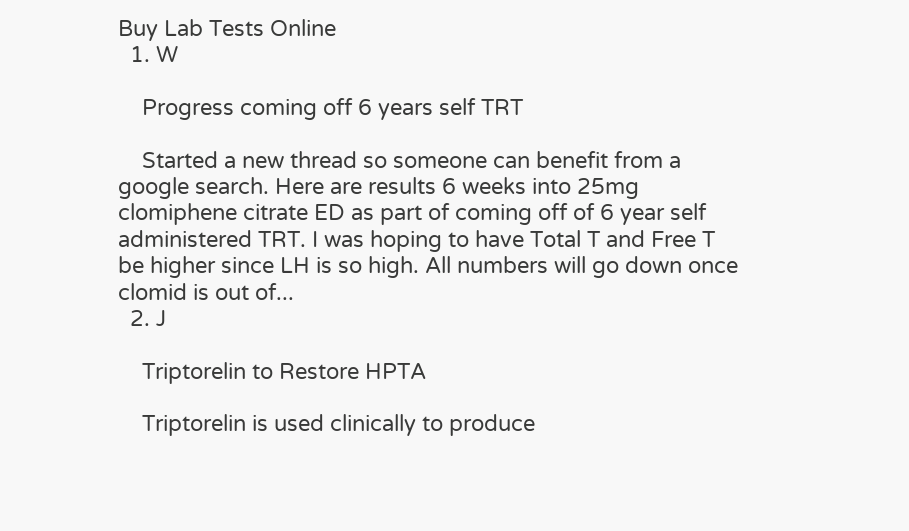Buy Lab Tests Online
  1. W

    Progress coming off 6 years self TRT

    Started a new thread so someone can benefit from a google search. Here are results 6 weeks into 25mg clomiphene citrate ED as part of coming off of 6 year self administered TRT. I was hoping to have Total T and Free T be higher since LH is so high. All numbers will go down once clomid is out of...
  2. J

    Triptorelin to Restore HPTA

    Triptorelin is used clinically to produce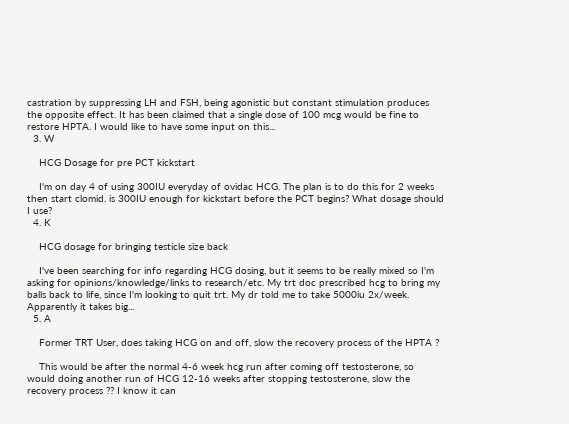castration by suppressing LH and FSH, being agonistic but constant stimulation produces the opposite effect. It has been claimed that a single dose of 100 mcg would be fine to restore HPTA. I would like to have some input on this...
  3. W

    HCG Dosage for pre PCT kickstart

    I'm on day 4 of using 300IU everyday of ovidac HCG. The plan is to do this for 2 weeks then start clomid. is 300IU enough for kickstart before the PCT begins? What dosage should I use?
  4. K

    HCG dosage for bringing testicle size back

    I've been searching for info regarding HCG dosing, but it seems to be really mixed so I'm asking for opinions/knowledge/links to research/etc. My trt doc prescribed hcg to bring my balls back to life, since I'm looking to quit trt. My dr told me to take 5000iu 2x/week. Apparently it takes big...
  5. A

    Former TRT User, does taking HCG on and off, slow the recovery process of the HPTA ?

    This would be after the normal 4-6 week hcg run after coming off testosterone, so would doing another run of HCG 12-16 weeks after stopping testosterone, slow the recovery process ?? I know it can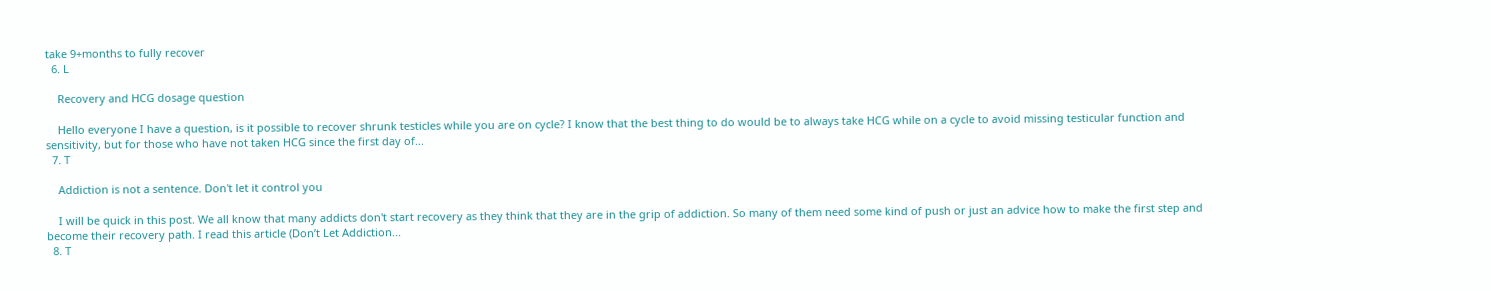take 9+months to fully recover
  6. L

    Recovery and HCG dosage question

    Hello everyone I have a question, is it possible to recover shrunk testicles while you are on cycle? I know that the best thing to do would be to always take HCG while on a cycle to avoid missing testicular function and sensitivity, but for those who have not taken HCG since the first day of...
  7. T

    Addiction is not a sentence. Don't let it control you

    I will be quick in this post. We all know that many addicts don't start recovery as they think that they are in the grip of addiction. So many of them need some kind of push or just an advice how to make the first step and become their recovery path. I read this article (Don’t Let Addiction...
  8. T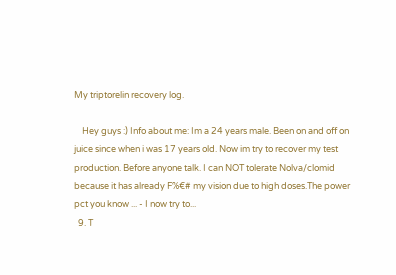My triptorelin recovery log.

    Hey guys :) Info about me: Im a 24 years male. Been on and off on juice since when i was 17 years old. Now im try to recover my test production. Before anyone talk. I can NOT tolerate Nolva/clomid because it has already F%€# my vision due to high doses.The power pct you know ... - I now try to...
  9. T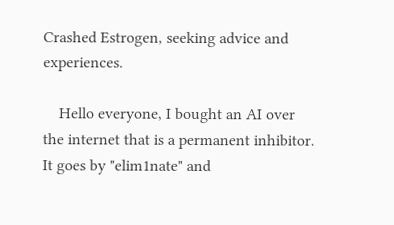Crashed Estrogen, seeking advice and experiences.

    Hello everyone, I bought an AI over the internet that is a permanent inhibitor. It goes by "elim1nate" and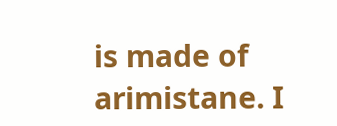is made of arimistane. I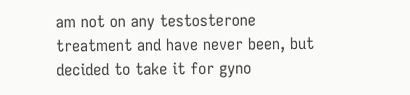am not on any testosterone treatment and have never been, but decided to take it for gyno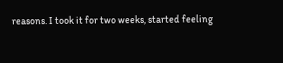reasons. I took it for two weeks, started feeling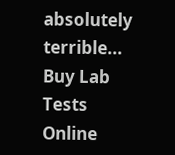absolutely terrible...
Buy Lab Tests Online